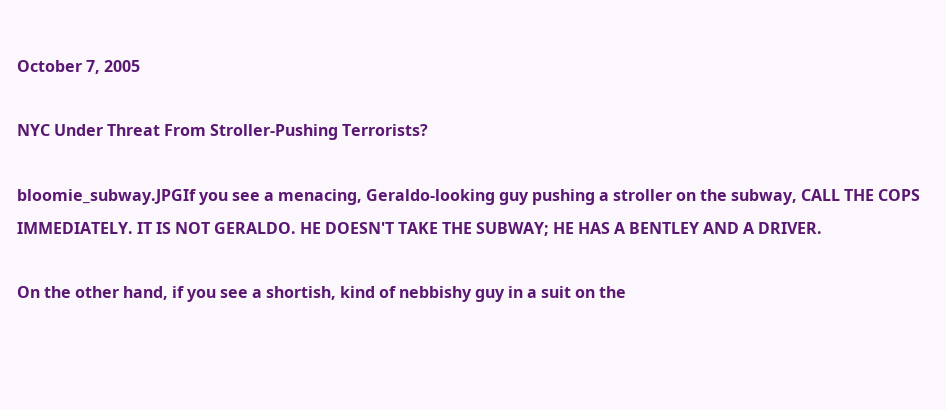October 7, 2005

NYC Under Threat From Stroller-Pushing Terrorists?

bloomie_subway.JPGIf you see a menacing, Geraldo-looking guy pushing a stroller on the subway, CALL THE COPS IMMEDIATELY. IT IS NOT GERALDO. HE DOESN'T TAKE THE SUBWAY; HE HAS A BENTLEY AND A DRIVER.

On the other hand, if you see a shortish, kind of nebbishy guy in a suit on the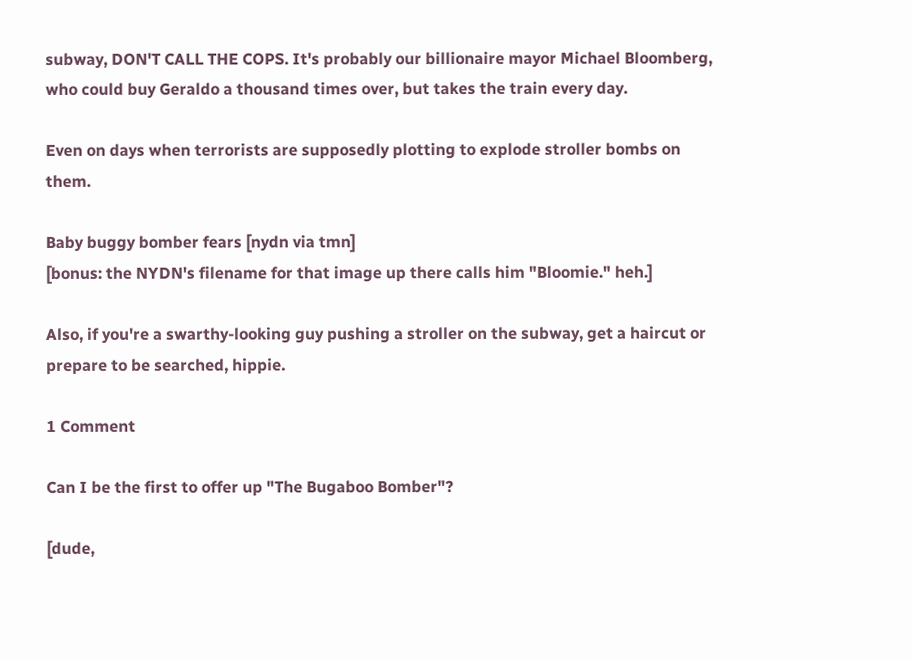subway, DON'T CALL THE COPS. It's probably our billionaire mayor Michael Bloomberg, who could buy Geraldo a thousand times over, but takes the train every day.

Even on days when terrorists are supposedly plotting to explode stroller bombs on them.

Baby buggy bomber fears [nydn via tmn]
[bonus: the NYDN's filename for that image up there calls him "Bloomie." heh.]

Also, if you're a swarthy-looking guy pushing a stroller on the subway, get a haircut or prepare to be searched, hippie.

1 Comment

Can I be the first to offer up "The Bugaboo Bomber"?

[dude,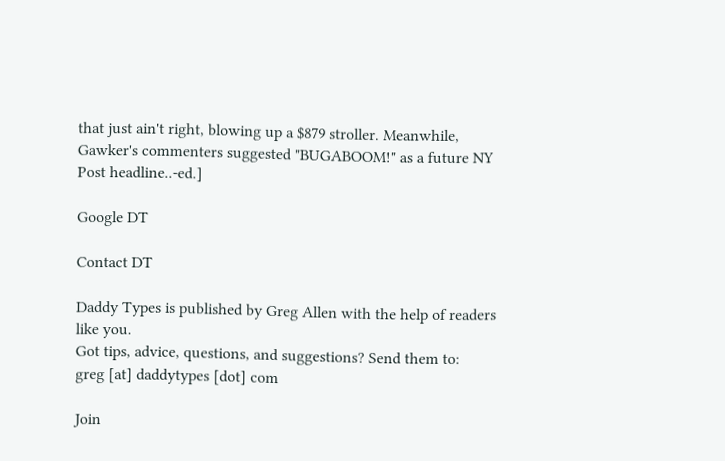that just ain't right, blowing up a $879 stroller. Meanwhile, Gawker's commenters suggested "BUGABOOM!" as a future NY Post headline..-ed.]

Google DT

Contact DT

Daddy Types is published by Greg Allen with the help of readers like you.
Got tips, advice, questions, and suggestions? Send them to:
greg [at] daddytypes [dot] com

Join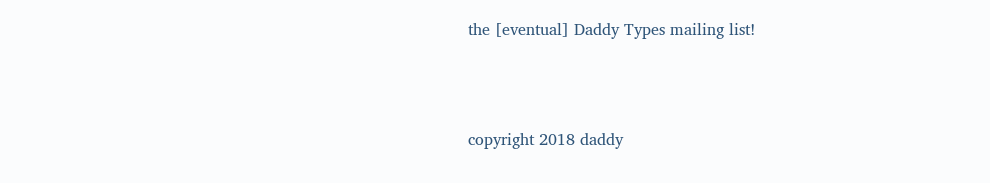the [eventual] Daddy Types mailing list!



copyright 2018 daddy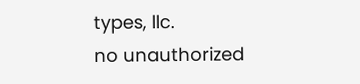types, llc.
no unauthorized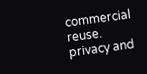commercial reuse.
privacy and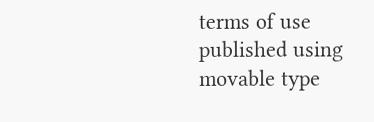terms of use
published using movable type